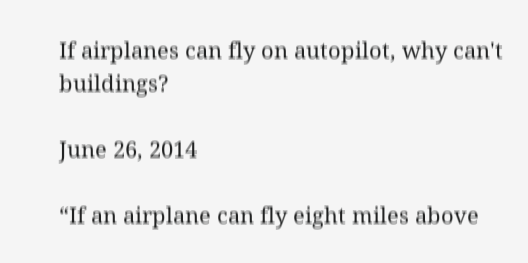If airplanes can fly on autopilot, why can't buildings?

June 26, 2014

“If an airplane can fly eight miles above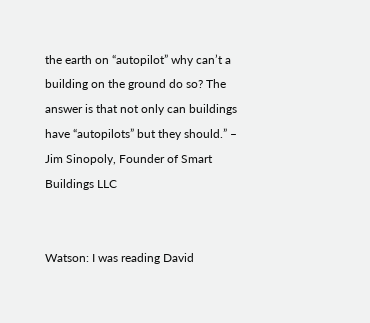the earth on “autopilot” why can’t a building on the ground do so? The answer is that not only can buildings have “autopilots” but they should.” – Jim Sinopoly, Founder of Smart Buildings LLC


Watson: I was reading David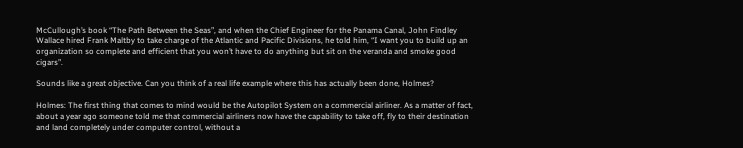McCullough’s book “The Path Between the Seas”, and when the Chief Engineer for the Panama Canal, John Findley Wallace hired Frank Maltby to take charge of the Atlantic and Pacific Divisions, he told him, “I want you to build up an organization so complete and efficient that you won’t have to do anything but sit on the veranda and smoke good cigars”.

Sounds like a great objective. Can you think of a real life example where this has actually been done, Holmes?

Holmes: The first thing that comes to mind would be the Autopilot System on a commercial airliner. As a matter of fact, about a year ago someone told me that commercial airliners now have the capability to take off, fly to their destination and land completely under computer control, without a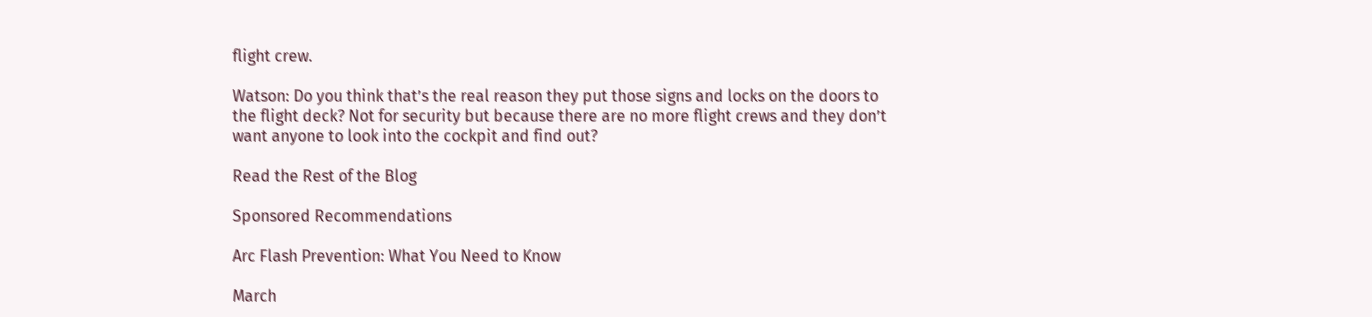flight crew.

Watson: Do you think that’s the real reason they put those signs and locks on the doors to the flight deck? Not for security but because there are no more flight crews and they don’t want anyone to look into the cockpit and find out?

Read the Rest of the Blog

Sponsored Recommendations

Arc Flash Prevention: What You Need to Know

March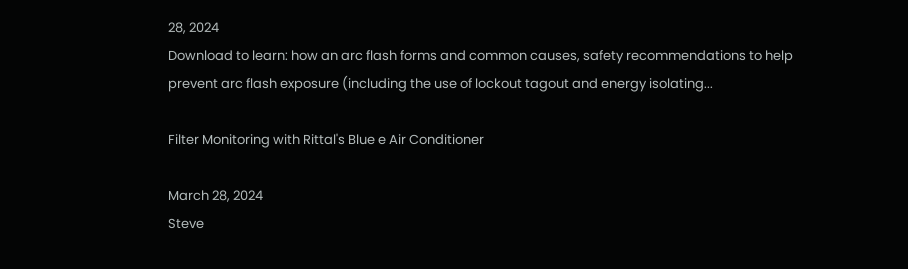28, 2024
Download to learn: how an arc flash forms and common causes, safety recommendations to help prevent arc flash exposure (including the use of lockout tagout and energy isolating...

Filter Monitoring with Rittal's Blue e Air Conditioner

March 28, 2024
Steve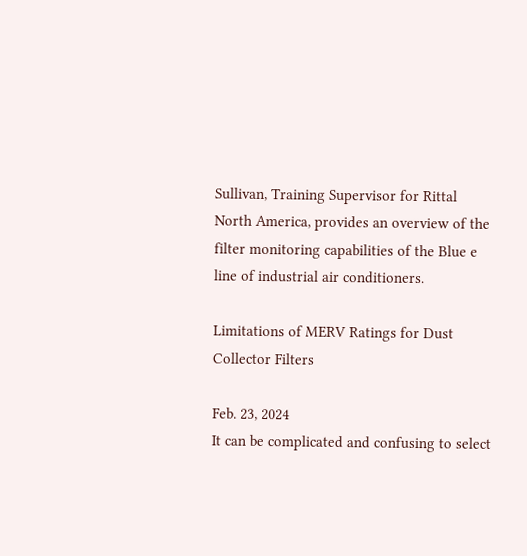Sullivan, Training Supervisor for Rittal North America, provides an overview of the filter monitoring capabilities of the Blue e line of industrial air conditioners.

Limitations of MERV Ratings for Dust Collector Filters

Feb. 23, 2024
It can be complicated and confusing to select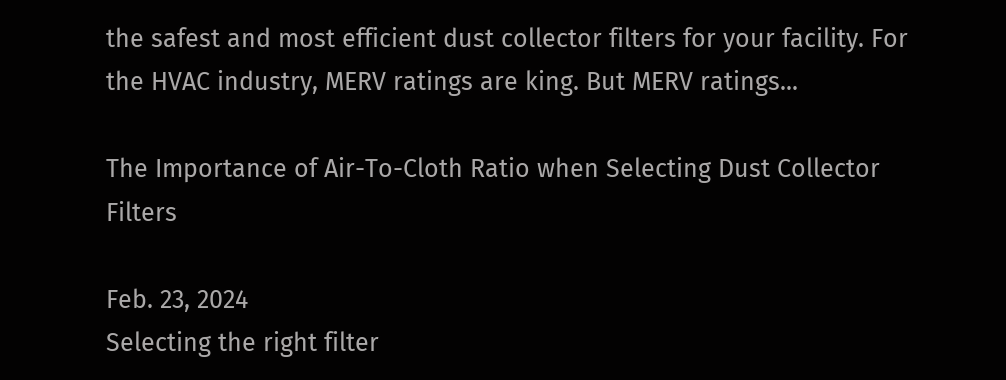the safest and most efficient dust collector filters for your facility. For the HVAC industry, MERV ratings are king. But MERV ratings...

The Importance of Air-To-Cloth Ratio when Selecting Dust Collector Filters

Feb. 23, 2024
Selecting the right filter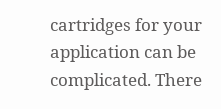cartridges for your application can be complicated. There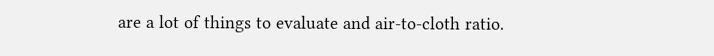are a lot of things to evaluate and air-to-cloth ratio.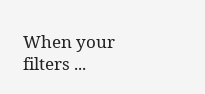When your filters ...